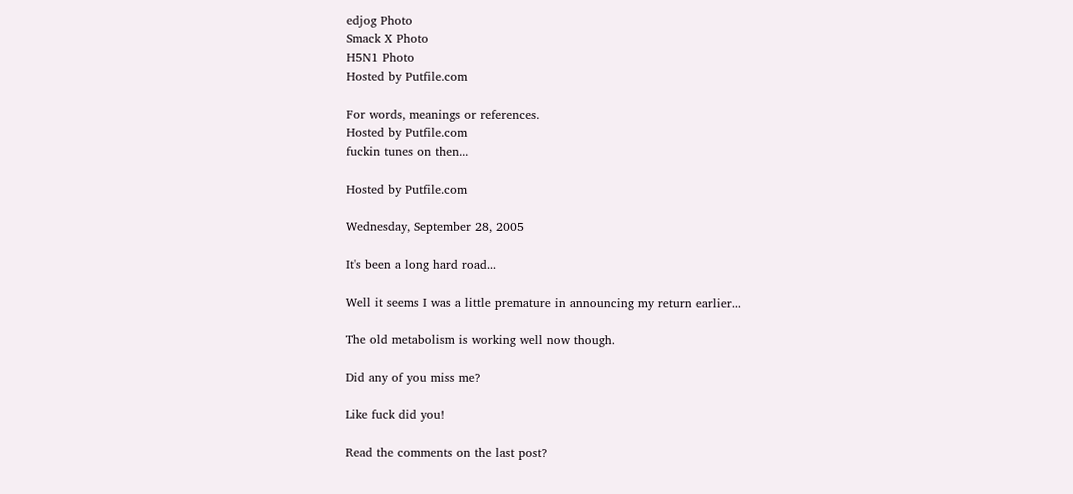edjog Photo
Smack X Photo
H5N1 Photo
Hosted by Putfile.com

For words, meanings or references.
Hosted by Putfile.com
fuckin tunes on then...

Hosted by Putfile.com

Wednesday, September 28, 2005

It's been a long hard road...

Well it seems I was a little premature in announcing my return earlier...

The old metabolism is working well now though.

Did any of you miss me?

Like fuck did you!

Read the comments on the last post?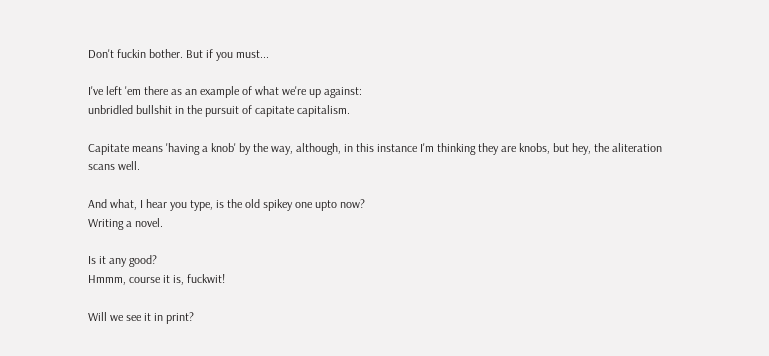Don't fuckin bother. But if you must...

I've left 'em there as an example of what we're up against:
unbridled bullshit in the pursuit of capitate capitalism.

Capitate means 'having a knob' by the way, although, in this instance I'm thinking they are knobs, but hey, the aliteration scans well.

And what, I hear you type, is the old spikey one upto now?
Writing a novel.

Is it any good?
Hmmm, course it is, fuckwit!

Will we see it in print?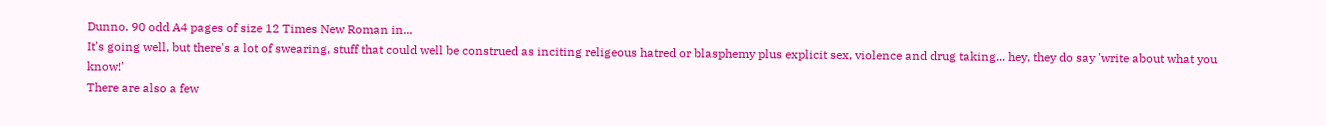Dunno. 90 odd A4 pages of size 12 Times New Roman in...
It's going well, but there's a lot of swearing, stuff that could well be construed as inciting religeous hatred or blasphemy plus explicit sex, violence and drug taking... hey, they do say 'write about what you know!'
There are also a few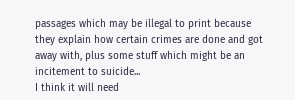passages which may be illegal to print because they explain how certain crimes are done and got away with, plus some stuff which might be an incitement to suicide...
I think it will need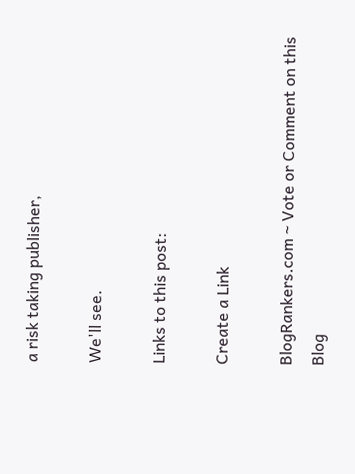a risk taking publisher,

We'll see.

Links to this post:

Create a Link

BlogRankers.com ~ Vote or Comment on this Blog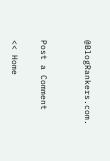@BlogRankers.com.


Post a Comment

<< Home